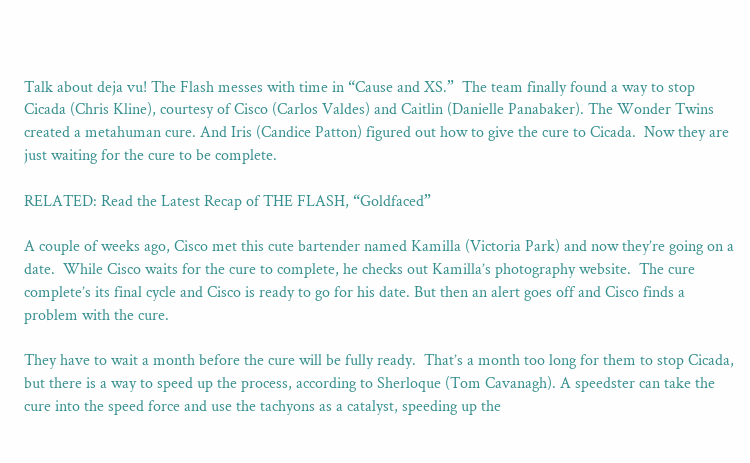Talk about deja vu! The Flash messes with time in “Cause and XS.”  The team finally found a way to stop Cicada (Chris Kline), courtesy of Cisco (Carlos Valdes) and Caitlin (Danielle Panabaker). The Wonder Twins created a metahuman cure. And Iris (Candice Patton) figured out how to give the cure to Cicada.  Now they are just waiting for the cure to be complete.

RELATED: Read the Latest Recap of THE FLASH, “Goldfaced”

A couple of weeks ago, Cisco met this cute bartender named Kamilla (Victoria Park) and now they’re going on a date.  While Cisco waits for the cure to complete, he checks out Kamilla’s photography website.  The cure complete’s its final cycle and Cisco is ready to go for his date. But then an alert goes off and Cisco finds a problem with the cure.

They have to wait a month before the cure will be fully ready.  That’s a month too long for them to stop Cicada, but there is a way to speed up the process, according to Sherloque (Tom Cavanagh). A speedster can take the cure into the speed force and use the tachyons as a catalyst, speeding up the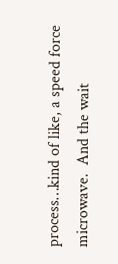process…kind of like, a speed force microwave.  And the wait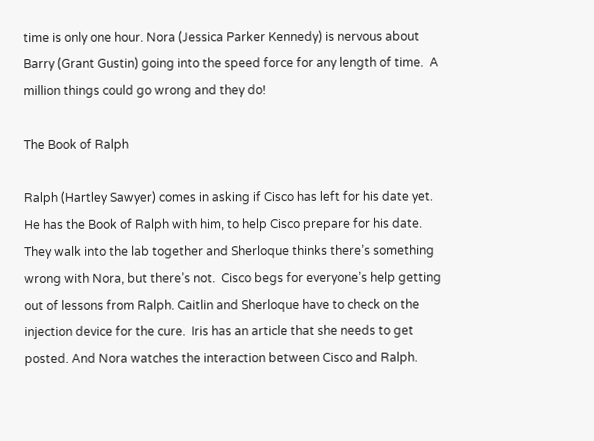time is only one hour. Nora (Jessica Parker Kennedy) is nervous about Barry (Grant Gustin) going into the speed force for any length of time.  A million things could go wrong and they do!

The Book of Ralph

Ralph (Hartley Sawyer) comes in asking if Cisco has left for his date yet.  He has the Book of Ralph with him, to help Cisco prepare for his date.  They walk into the lab together and Sherloque thinks there’s something wrong with Nora, but there’s not.  Cisco begs for everyone’s help getting out of lessons from Ralph. Caitlin and Sherloque have to check on the injection device for the cure.  Iris has an article that she needs to get posted. And Nora watches the interaction between Cisco and Ralph.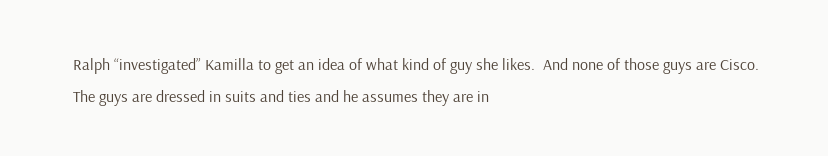Ralph “investigated” Kamilla to get an idea of what kind of guy she likes.  And none of those guys are Cisco. The guys are dressed in suits and ties and he assumes they are in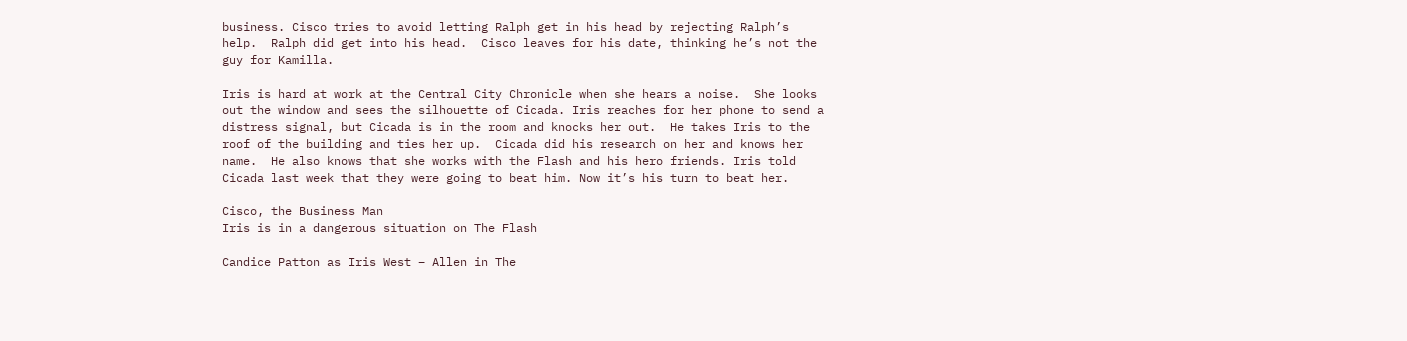business. Cisco tries to avoid letting Ralph get in his head by rejecting Ralph’s help.  Ralph did get into his head.  Cisco leaves for his date, thinking he’s not the guy for Kamilla.

Iris is hard at work at the Central City Chronicle when she hears a noise.  She looks out the window and sees the silhouette of Cicada. Iris reaches for her phone to send a distress signal, but Cicada is in the room and knocks her out.  He takes Iris to the roof of the building and ties her up.  Cicada did his research on her and knows her name.  He also knows that she works with the Flash and his hero friends. Iris told Cicada last week that they were going to beat him. Now it’s his turn to beat her.

Cisco, the Business Man
Iris is in a dangerous situation on The Flash

Candice Patton as Iris West – Allen in The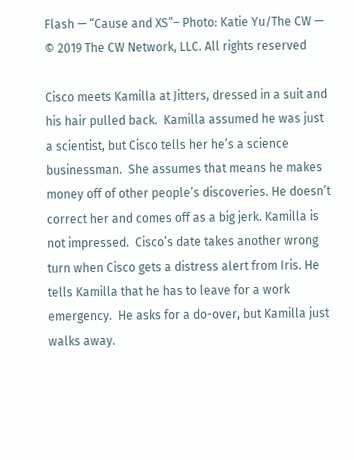Flash — “Cause and XS”– Photo: Katie Yu/The CW — © 2019 The CW Network, LLC. All rights reserved

Cisco meets Kamilla at Jitters, dressed in a suit and his hair pulled back.  Kamilla assumed he was just a scientist, but Cisco tells her he’s a science businessman.  She assumes that means he makes money off of other people’s discoveries. He doesn’t correct her and comes off as a big jerk. Kamilla is not impressed.  Cisco’s date takes another wrong turn when Cisco gets a distress alert from Iris. He tells Kamilla that he has to leave for a work emergency.  He asks for a do-over, but Kamilla just walks away.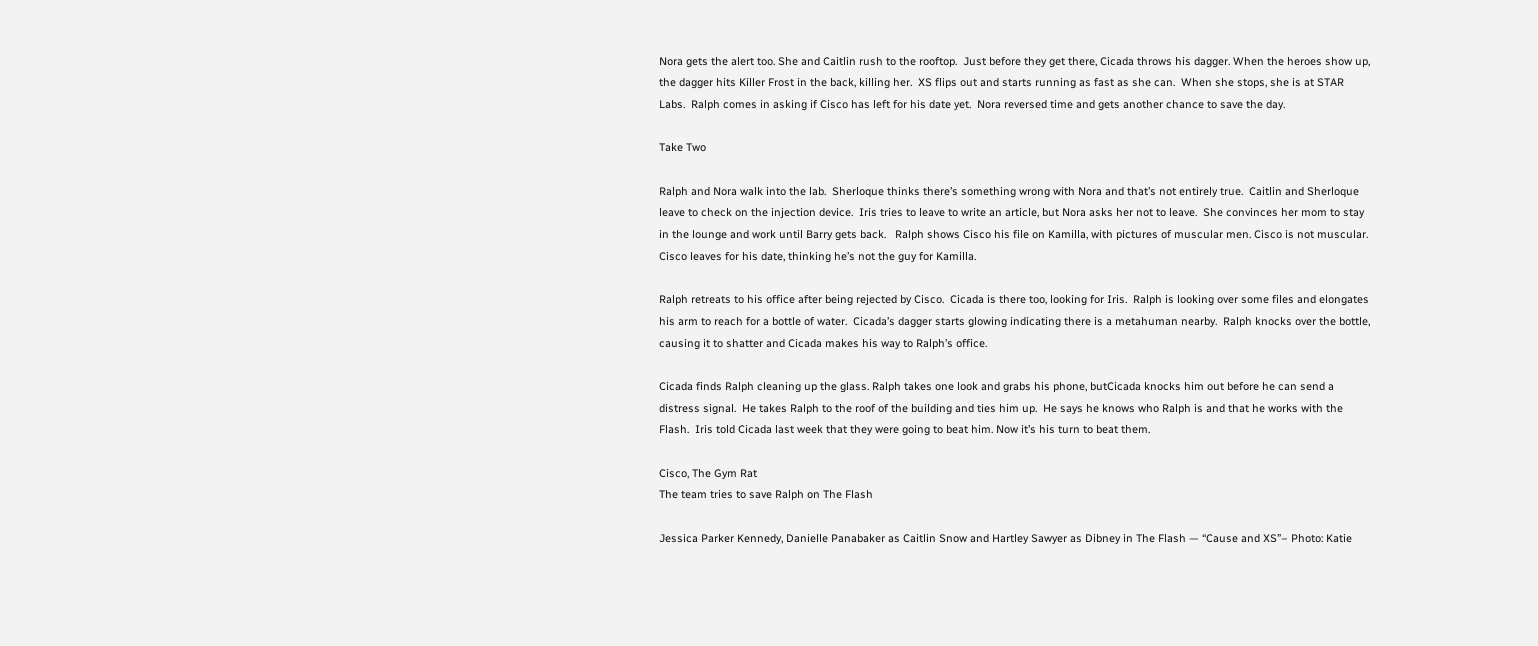Nora gets the alert too. She and Caitlin rush to the rooftop.  Just before they get there, Cicada throws his dagger. When the heroes show up, the dagger hits Killer Frost in the back, killing her.  XS flips out and starts running as fast as she can.  When she stops, she is at STAR Labs.  Ralph comes in asking if Cisco has left for his date yet.  Nora reversed time and gets another chance to save the day.

Take Two

Ralph and Nora walk into the lab.  Sherloque thinks there’s something wrong with Nora and that’s not entirely true.  Caitlin and Sherloque leave to check on the injection device.  Iris tries to leave to write an article, but Nora asks her not to leave.  She convinces her mom to stay in the lounge and work until Barry gets back.   Ralph shows Cisco his file on Kamilla, with pictures of muscular men. Cisco is not muscular. Cisco leaves for his date, thinking he’s not the guy for Kamilla.

Ralph retreats to his office after being rejected by Cisco.  Cicada is there too, looking for Iris.  Ralph is looking over some files and elongates his arm to reach for a bottle of water.  Cicada’s dagger starts glowing indicating there is a metahuman nearby.  Ralph knocks over the bottle, causing it to shatter and Cicada makes his way to Ralph’s office.

Cicada finds Ralph cleaning up the glass. Ralph takes one look and grabs his phone, butCicada knocks him out before he can send a distress signal.  He takes Ralph to the roof of the building and ties him up.  He says he knows who Ralph is and that he works with the Flash.  Iris told Cicada last week that they were going to beat him. Now it’s his turn to beat them.

Cisco, The Gym Rat
The team tries to save Ralph on The Flash

Jessica Parker Kennedy, Danielle Panabaker as Caitlin Snow and Hartley Sawyer as Dibney in The Flash — “Cause and XS”– Photo: Katie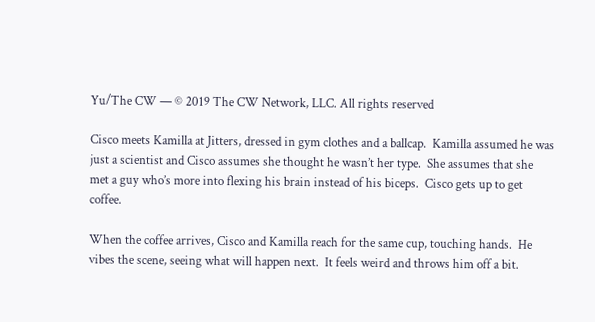Yu/The CW — © 2019 The CW Network, LLC. All rights reserved

Cisco meets Kamilla at Jitters, dressed in gym clothes and a ballcap.  Kamilla assumed he was just a scientist and Cisco assumes she thought he wasn’t her type.  She assumes that she met a guy who’s more into flexing his brain instead of his biceps.  Cisco gets up to get coffee.

When the coffee arrives, Cisco and Kamilla reach for the same cup, touching hands.  He vibes the scene, seeing what will happen next.  It feels weird and throws him off a bit.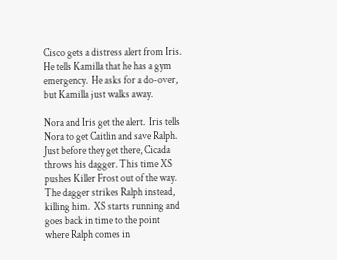Cisco gets a distress alert from Iris. He tells Kamilla that he has a gym emergency.  He asks for a do-over, but Kamilla just walks away.

Nora and Iris get the alert.  Iris tells Nora to get Caitlin and save Ralph.  Just before they get there, Cicada throws his dagger. This time XS pushes Killer Frost out of the way. The dagger strikes Ralph instead, killing him.  XS starts running and goes back in time to the point where Ralph comes in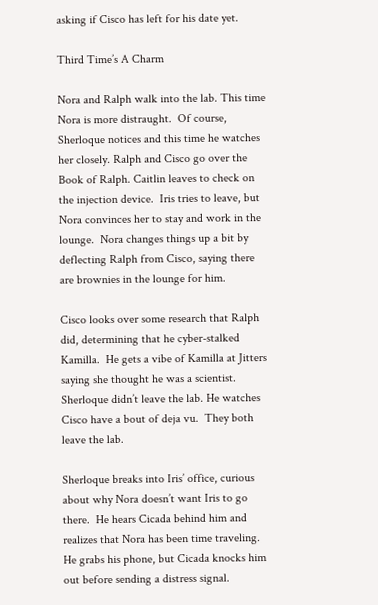asking if Cisco has left for his date yet.

Third Time’s A Charm

Nora and Ralph walk into the lab. This time Nora is more distraught.  Of course, Sherloque notices and this time he watches her closely. Ralph and Cisco go over the Book of Ralph. Caitlin leaves to check on the injection device.  Iris tries to leave, but Nora convinces her to stay and work in the lounge.  Nora changes things up a bit by deflecting Ralph from Cisco, saying there are brownies in the lounge for him.

Cisco looks over some research that Ralph did, determining that he cyber-stalked Kamilla.  He gets a vibe of Kamilla at Jitters saying she thought he was a scientist.  Sherloque didn’t leave the lab. He watches Cisco have a bout of deja vu.  They both leave the lab.

Sherloque breaks into Iris’ office, curious about why Nora doesn’t want Iris to go there.  He hears Cicada behind him and realizes that Nora has been time traveling. He grabs his phone, but Cicada knocks him out before sending a distress signal.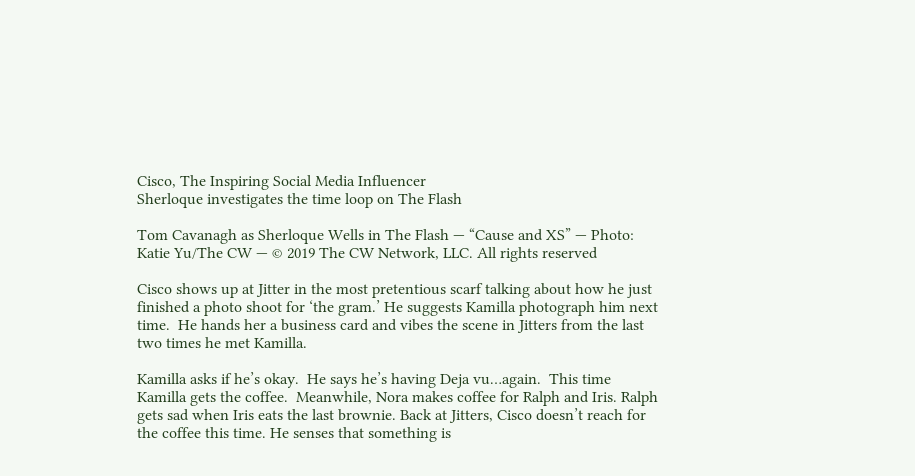Cisco, The Inspiring Social Media Influencer
Sherloque investigates the time loop on The Flash

Tom Cavanagh as Sherloque Wells in The Flash — “Cause and XS” — Photo: Katie Yu/The CW — © 2019 The CW Network, LLC. All rights reserved

Cisco shows up at Jitter in the most pretentious scarf talking about how he just finished a photo shoot for ‘the gram.’ He suggests Kamilla photograph him next time.  He hands her a business card and vibes the scene in Jitters from the last two times he met Kamilla.

Kamilla asks if he’s okay.  He says he’s having Deja vu…again.  This time Kamilla gets the coffee.  Meanwhile, Nora makes coffee for Ralph and Iris. Ralph gets sad when Iris eats the last brownie. Back at Jitters, Cisco doesn’t reach for the coffee this time. He senses that something is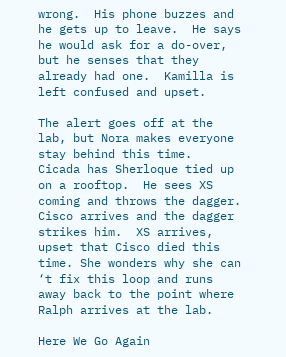wrong.  His phone buzzes and he gets up to leave.  He says he would ask for a do-over, but he senses that they already had one.  Kamilla is left confused and upset.

The alert goes off at the lab, but Nora makes everyone stay behind this time.  Cicada has Sherloque tied up on a rooftop.  He sees XS coming and throws the dagger.  Cisco arrives and the dagger strikes him.  XS arrives, upset that Cisco died this time. She wonders why she can ‘t fix this loop and runs away back to the point where Ralph arrives at the lab.

Here We Go Again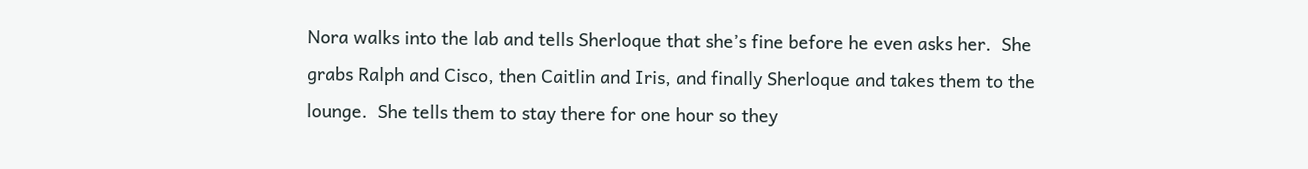Nora walks into the lab and tells Sherloque that she’s fine before he even asks her.  She grabs Ralph and Cisco, then Caitlin and Iris, and finally Sherloque and takes them to the lounge.  She tells them to stay there for one hour so they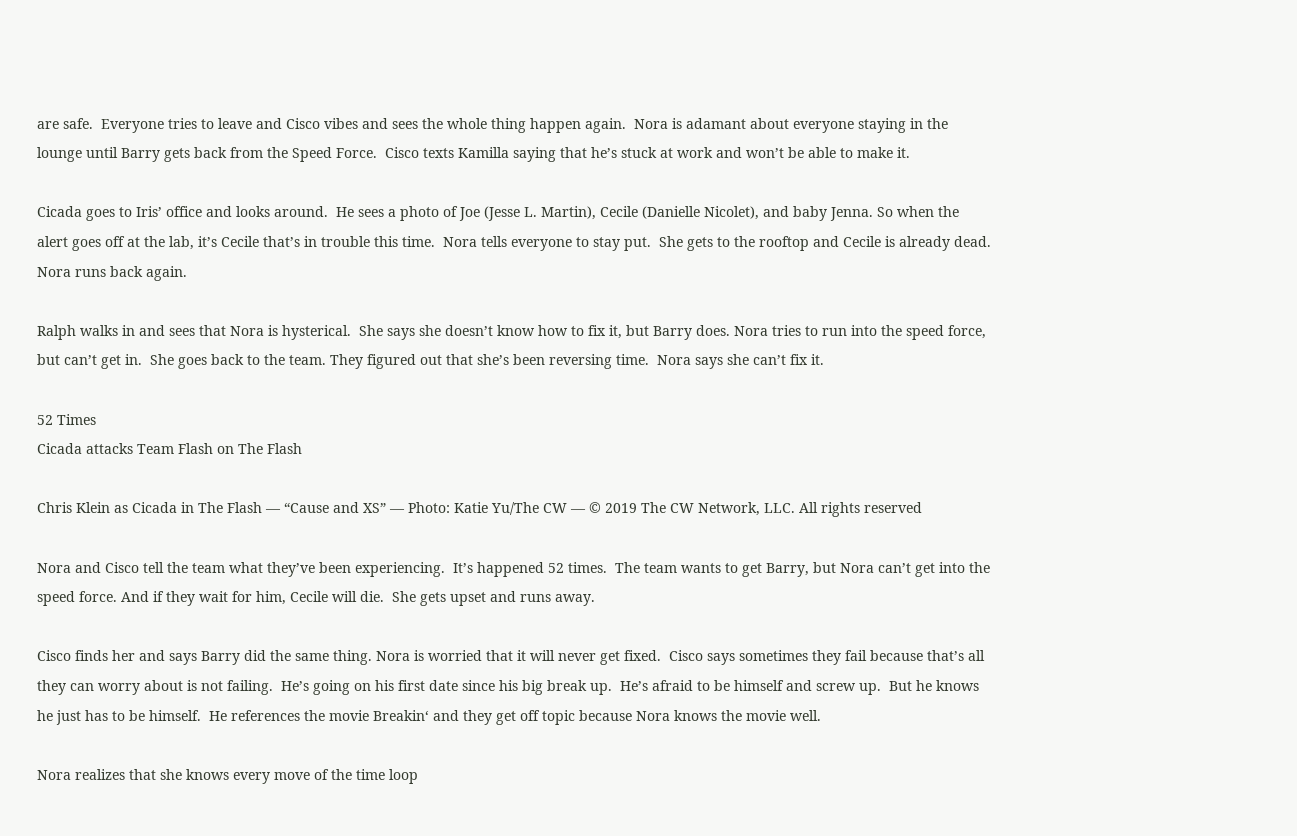are safe.  Everyone tries to leave and Cisco vibes and sees the whole thing happen again.  Nora is adamant about everyone staying in the lounge until Barry gets back from the Speed Force.  Cisco texts Kamilla saying that he’s stuck at work and won’t be able to make it.

Cicada goes to Iris’ office and looks around.  He sees a photo of Joe (Jesse L. Martin), Cecile (Danielle Nicolet), and baby Jenna. So when the alert goes off at the lab, it’s Cecile that’s in trouble this time.  Nora tells everyone to stay put.  She gets to the rooftop and Cecile is already dead.  Nora runs back again.

Ralph walks in and sees that Nora is hysterical.  She says she doesn’t know how to fix it, but Barry does. Nora tries to run into the speed force, but can’t get in.  She goes back to the team. They figured out that she’s been reversing time.  Nora says she can’t fix it.

52 Times
Cicada attacks Team Flash on The Flash

Chris Klein as Cicada in The Flash — “Cause and XS” — Photo: Katie Yu/The CW — © 2019 The CW Network, LLC. All rights reserved

Nora and Cisco tell the team what they’ve been experiencing.  It’s happened 52 times.  The team wants to get Barry, but Nora can’t get into the speed force. And if they wait for him, Cecile will die.  She gets upset and runs away.

Cisco finds her and says Barry did the same thing. Nora is worried that it will never get fixed.  Cisco says sometimes they fail because that’s all they can worry about is not failing.  He’s going on his first date since his big break up.  He’s afraid to be himself and screw up.  But he knows he just has to be himself.  He references the movie Breakin‘ and they get off topic because Nora knows the movie well.

Nora realizes that she knows every move of the time loop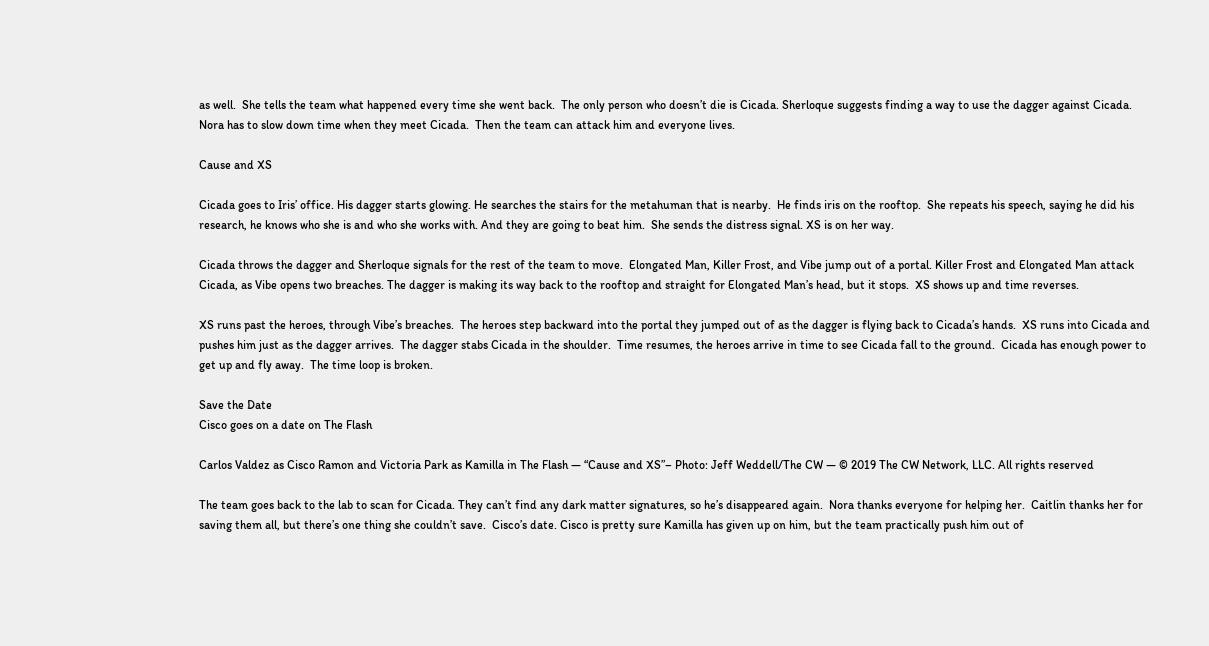as well.  She tells the team what happened every time she went back.  The only person who doesn’t die is Cicada. Sherloque suggests finding a way to use the dagger against Cicada.  Nora has to slow down time when they meet Cicada.  Then the team can attack him and everyone lives.

Cause and XS

Cicada goes to Iris’ office. His dagger starts glowing. He searches the stairs for the metahuman that is nearby.  He finds iris on the rooftop.  She repeats his speech, saying he did his research, he knows who she is and who she works with. And they are going to beat him.  She sends the distress signal. XS is on her way.

Cicada throws the dagger and Sherloque signals for the rest of the team to move.  Elongated Man, Killer Frost, and Vibe jump out of a portal. Killer Frost and Elongated Man attack Cicada, as Vibe opens two breaches. The dagger is making its way back to the rooftop and straight for Elongated Man’s head, but it stops.  XS shows up and time reverses.

XS runs past the heroes, through Vibe’s breaches.  The heroes step backward into the portal they jumped out of as the dagger is flying back to Cicada’s hands.  XS runs into Cicada and pushes him just as the dagger arrives.  The dagger stabs Cicada in the shoulder.  Time resumes, the heroes arrive in time to see Cicada fall to the ground.  Cicada has enough power to get up and fly away.  The time loop is broken.

Save the Date
Cisco goes on a date on The Flash

Carlos Valdez as Cisco Ramon and Victoria Park as Kamilla in The Flash — “Cause and XS”– Photo: Jeff Weddell/The CW — © 2019 The CW Network, LLC. All rights reserved

The team goes back to the lab to scan for Cicada. They can’t find any dark matter signatures, so he’s disappeared again.  Nora thanks everyone for helping her.  Caitlin thanks her for saving them all, but there’s one thing she couldn’t save.  Cisco’s date. Cisco is pretty sure Kamilla has given up on him, but the team practically push him out of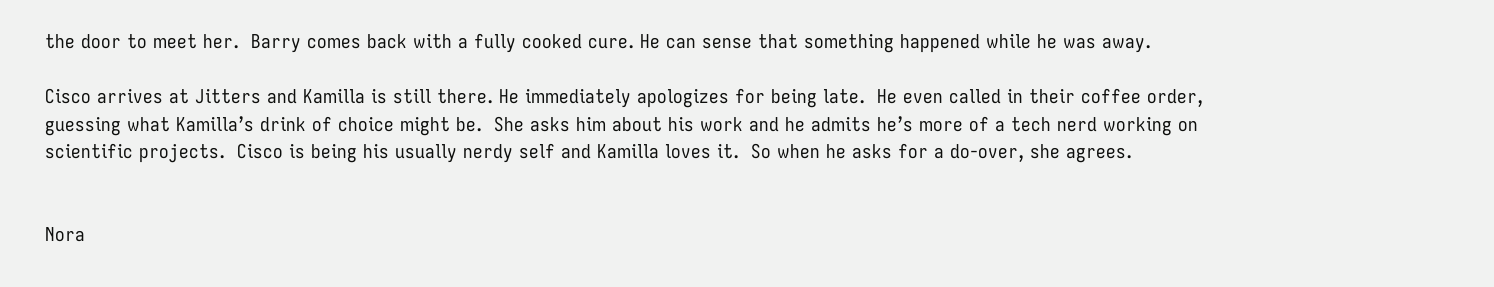the door to meet her.  Barry comes back with a fully cooked cure. He can sense that something happened while he was away.

Cisco arrives at Jitters and Kamilla is still there. He immediately apologizes for being late.  He even called in their coffee order, guessing what Kamilla’s drink of choice might be.  She asks him about his work and he admits he’s more of a tech nerd working on scientific projects.  Cisco is being his usually nerdy self and Kamilla loves it.  So when he asks for a do-over, she agrees.


Nora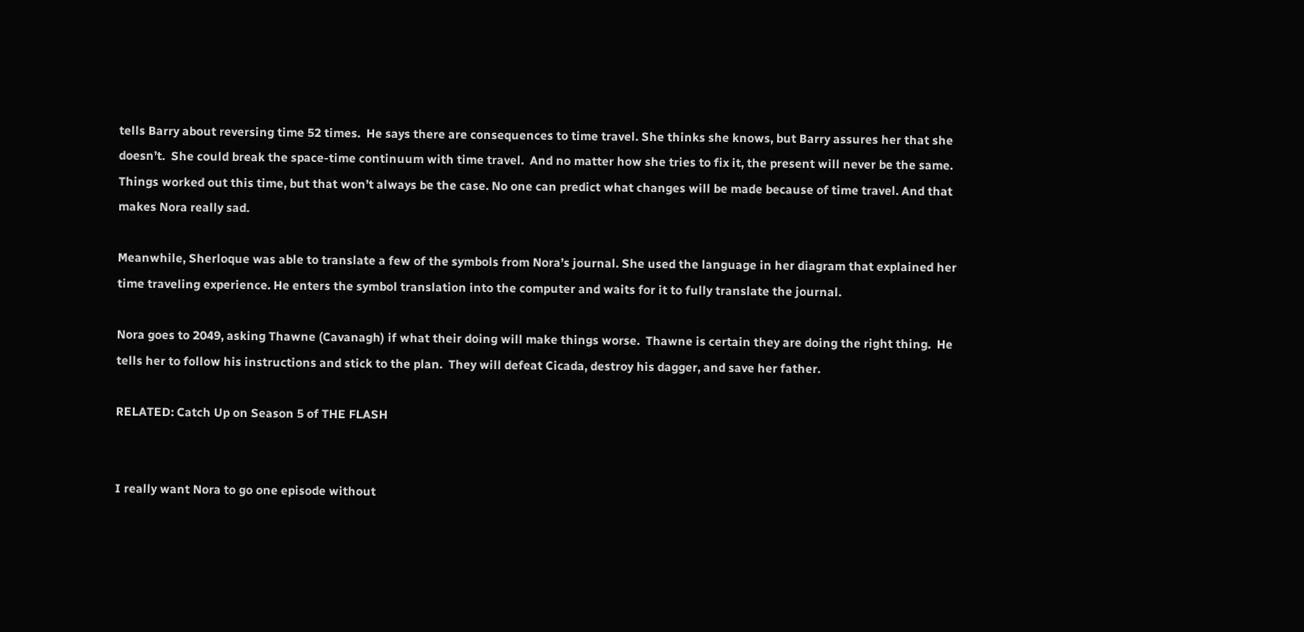tells Barry about reversing time 52 times.  He says there are consequences to time travel. She thinks she knows, but Barry assures her that she doesn’t.  She could break the space-time continuum with time travel.  And no matter how she tries to fix it, the present will never be the same.  Things worked out this time, but that won’t always be the case. No one can predict what changes will be made because of time travel. And that makes Nora really sad.

Meanwhile, Sherloque was able to translate a few of the symbols from Nora’s journal. She used the language in her diagram that explained her time traveling experience. He enters the symbol translation into the computer and waits for it to fully translate the journal.

Nora goes to 2049, asking Thawne (Cavanagh) if what their doing will make things worse.  Thawne is certain they are doing the right thing.  He tells her to follow his instructions and stick to the plan.  They will defeat Cicada, destroy his dagger, and save her father.

RELATED: Catch Up on Season 5 of THE FLASH


I really want Nora to go one episode without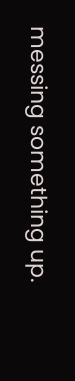messing something up.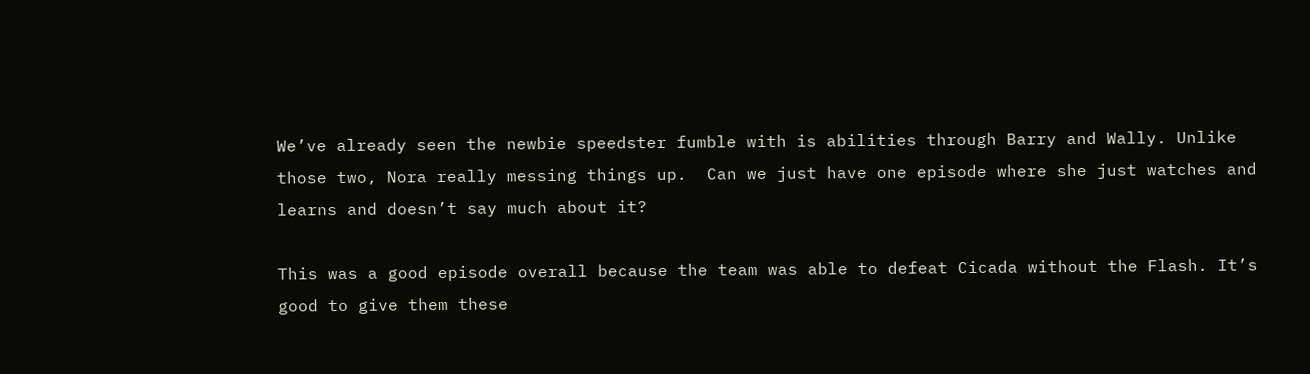We’ve already seen the newbie speedster fumble with is abilities through Barry and Wally. Unlike those two, Nora really messing things up.  Can we just have one episode where she just watches and learns and doesn’t say much about it?

This was a good episode overall because the team was able to defeat Cicada without the Flash. It’s good to give them these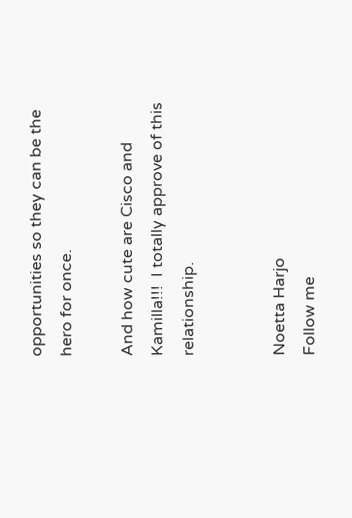opportunities so they can be the hero for once.

And how cute are Cisco and Kamilla!!!  I totally approve of this relationship.


Noetta Harjo
Follow me